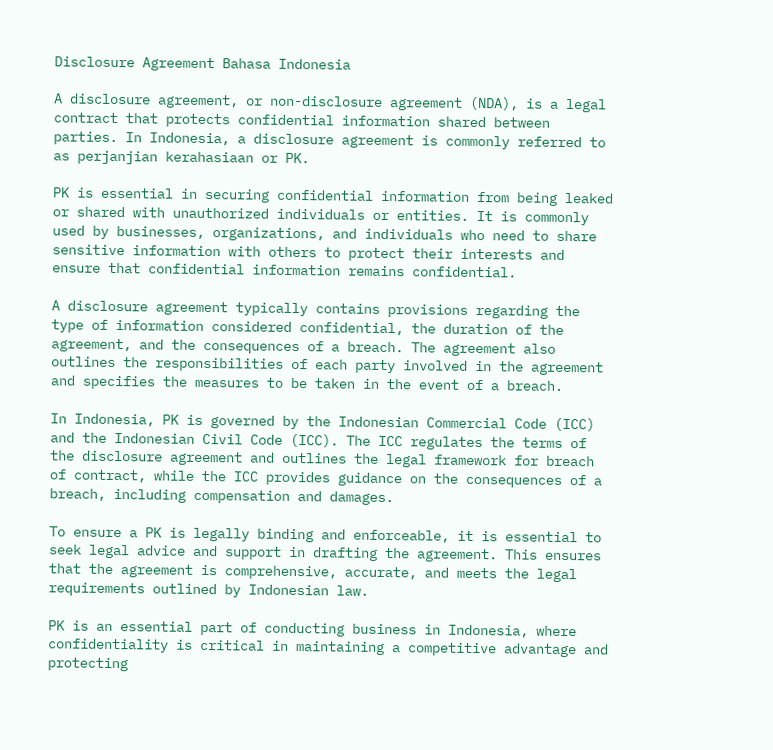Disclosure Agreement Bahasa Indonesia

A disclosure agreement, or non-disclosure agreement (NDA), is a legal contract that protects confidential information shared between parties. In Indonesia, a disclosure agreement is commonly referred to as perjanjian kerahasiaan or PK.

PK is essential in securing confidential information from being leaked or shared with unauthorized individuals or entities. It is commonly used by businesses, organizations, and individuals who need to share sensitive information with others to protect their interests and ensure that confidential information remains confidential.

A disclosure agreement typically contains provisions regarding the type of information considered confidential, the duration of the agreement, and the consequences of a breach. The agreement also outlines the responsibilities of each party involved in the agreement and specifies the measures to be taken in the event of a breach.

In Indonesia, PK is governed by the Indonesian Commercial Code (ICC) and the Indonesian Civil Code (ICC). The ICC regulates the terms of the disclosure agreement and outlines the legal framework for breach of contract, while the ICC provides guidance on the consequences of a breach, including compensation and damages.

To ensure a PK is legally binding and enforceable, it is essential to seek legal advice and support in drafting the agreement. This ensures that the agreement is comprehensive, accurate, and meets the legal requirements outlined by Indonesian law.

PK is an essential part of conducting business in Indonesia, where confidentiality is critical in maintaining a competitive advantage and protecting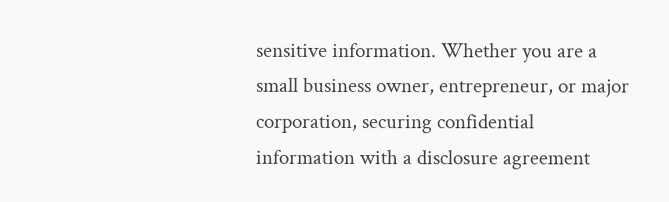sensitive information. Whether you are a small business owner, entrepreneur, or major corporation, securing confidential information with a disclosure agreement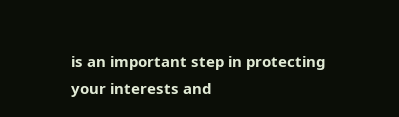is an important step in protecting your interests and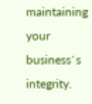maintaining your business`s integrity.